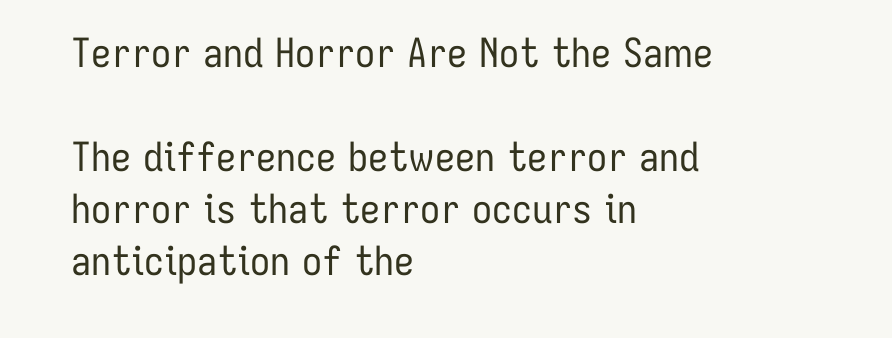Terror and Horror Are Not the Same

The difference between terror and horror is that terror occurs in anticipation of the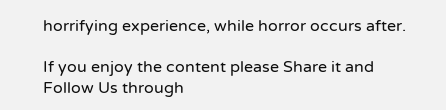horrifying experience, while horror occurs after.

If you enjoy the content please Share it and Follow Us through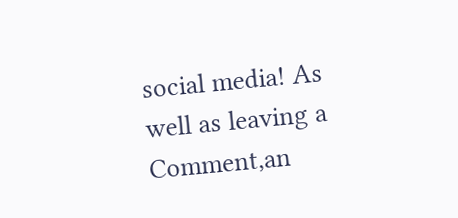social media! As well as leaving a Comment,an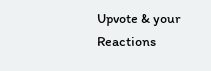Upvote & your Reactions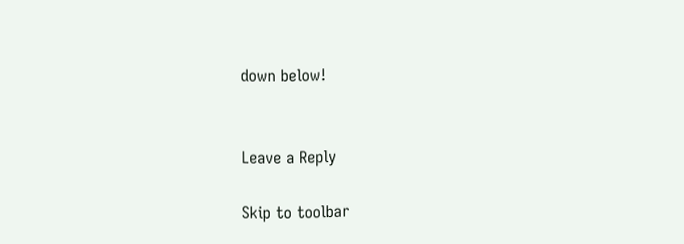down below!


Leave a Reply

Skip to toolbar